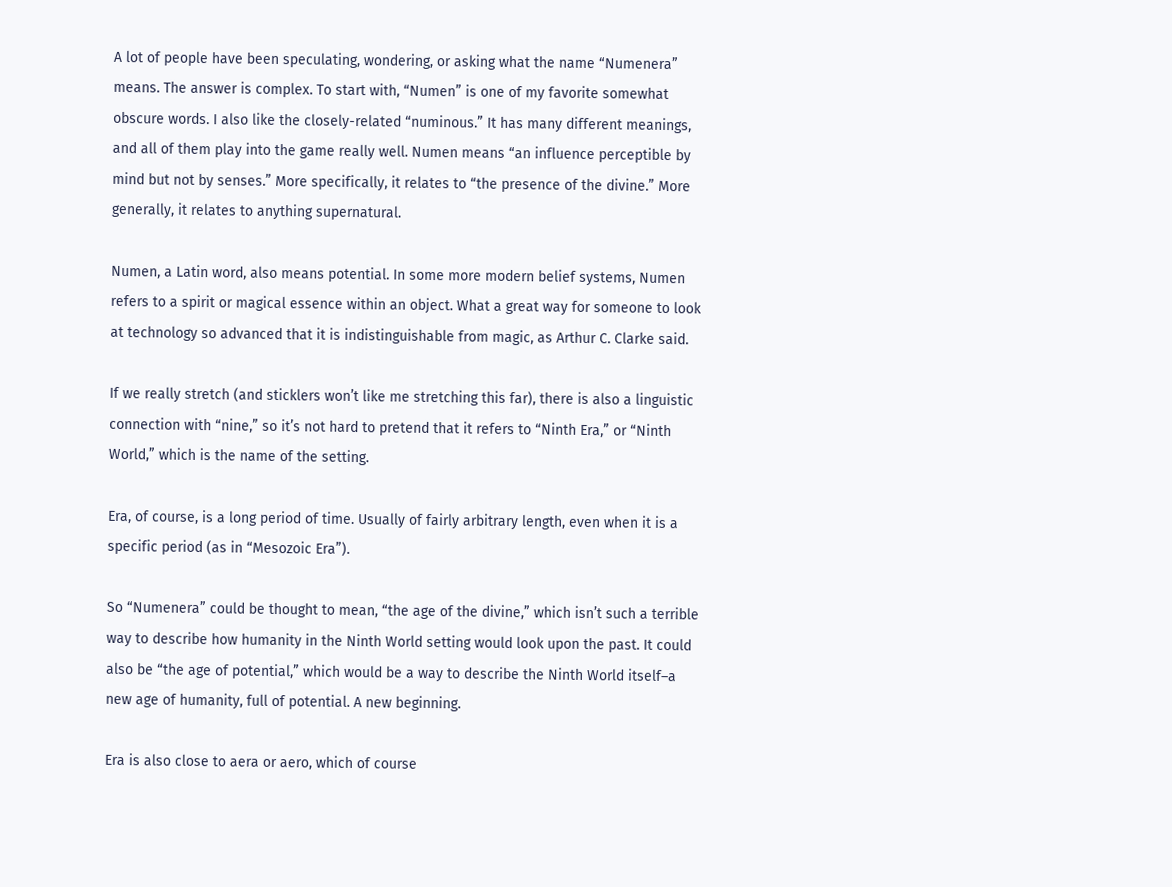A lot of people have been speculating, wondering, or asking what the name “Numenera” means. The answer is complex. To start with, “Numen” is one of my favorite somewhat obscure words. I also like the closely-related “numinous.” It has many different meanings, and all of them play into the game really well. Numen means “an influence perceptible by mind but not by senses.” More specifically, it relates to “the presence of the divine.” More generally, it relates to anything supernatural.

Numen, a Latin word, also means potential. In some more modern belief systems, Numen refers to a spirit or magical essence within an object. What a great way for someone to look at technology so advanced that it is indistinguishable from magic, as Arthur C. Clarke said.

If we really stretch (and sticklers won’t like me stretching this far), there is also a linguistic connection with “nine,” so it’s not hard to pretend that it refers to “Ninth Era,” or “Ninth World,” which is the name of the setting.

Era, of course, is a long period of time. Usually of fairly arbitrary length, even when it is a specific period (as in “Mesozoic Era”).

So “Numenera” could be thought to mean, “the age of the divine,” which isn’t such a terrible way to describe how humanity in the Ninth World setting would look upon the past. It could also be “the age of potential,” which would be a way to describe the Ninth World itself–a new age of humanity, full of potential. A new beginning.

Era is also close to aera or aero, which of course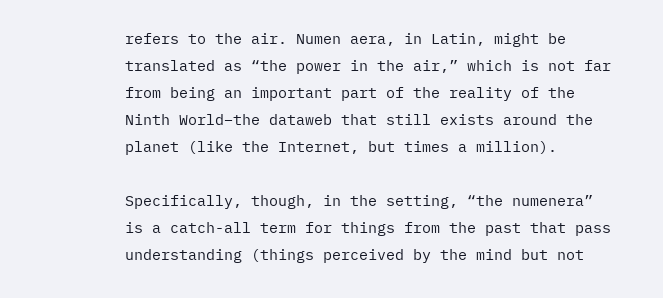refers to the air. Numen aera, in Latin, might be translated as “the power in the air,” which is not far from being an important part of the reality of the Ninth World–the dataweb that still exists around the planet (like the Internet, but times a million).

Specifically, though, in the setting, “the numenera” is a catch-all term for things from the past that pass understanding (things perceived by the mind but not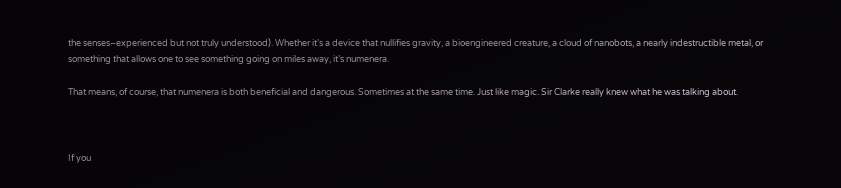the senses–experienced but not truly understood). Whether it’s a device that nullifies gravity, a bioengineered creature, a cloud of nanobots, a nearly indestructible metal, or something that allows one to see something going on miles away, it’s numenera.

That means, of course, that numenera is both beneficial and dangerous. Sometimes at the same time. Just like magic. Sir Clarke really knew what he was talking about.



If you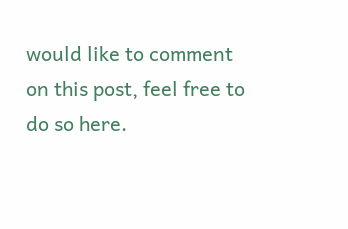would like to comment on this post, feel free to do so here.